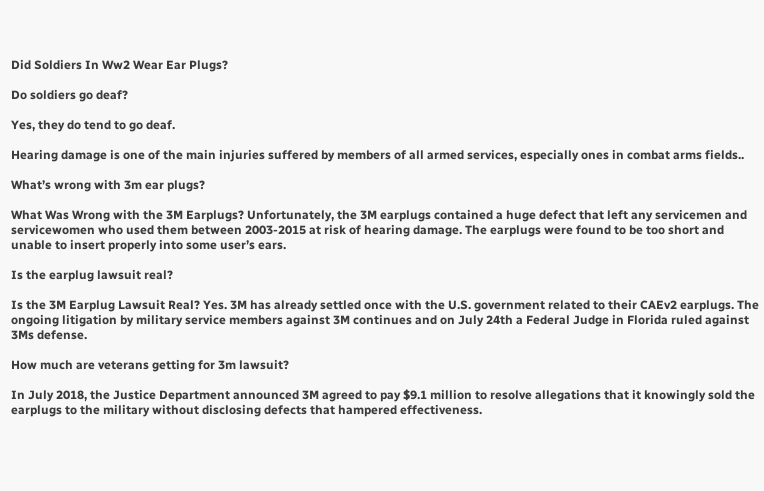Did Soldiers In Ww2 Wear Ear Plugs?

Do soldiers go deaf?

Yes, they do tend to go deaf.

Hearing damage is one of the main injuries suffered by members of all armed services, especially ones in combat arms fields..

What’s wrong with 3m ear plugs?

What Was Wrong with the 3M Earplugs? Unfortunately, the 3M earplugs contained a huge defect that left any servicemen and servicewomen who used them between 2003-2015 at risk of hearing damage. The earplugs were found to be too short and unable to insert properly into some user’s ears.

Is the earplug lawsuit real?

Is the 3M Earplug Lawsuit Real? Yes. 3M has already settled once with the U.S. government related to their CAEv2 earplugs. The ongoing litigation by military service members against 3M continues and on July 24th a Federal Judge in Florida ruled against 3Ms defense.

How much are veterans getting for 3m lawsuit?

In July 2018, the Justice Department announced 3M agreed to pay $9.1 million to resolve allegations that it knowingly sold the earplugs to the military without disclosing defects that hampered effectiveness.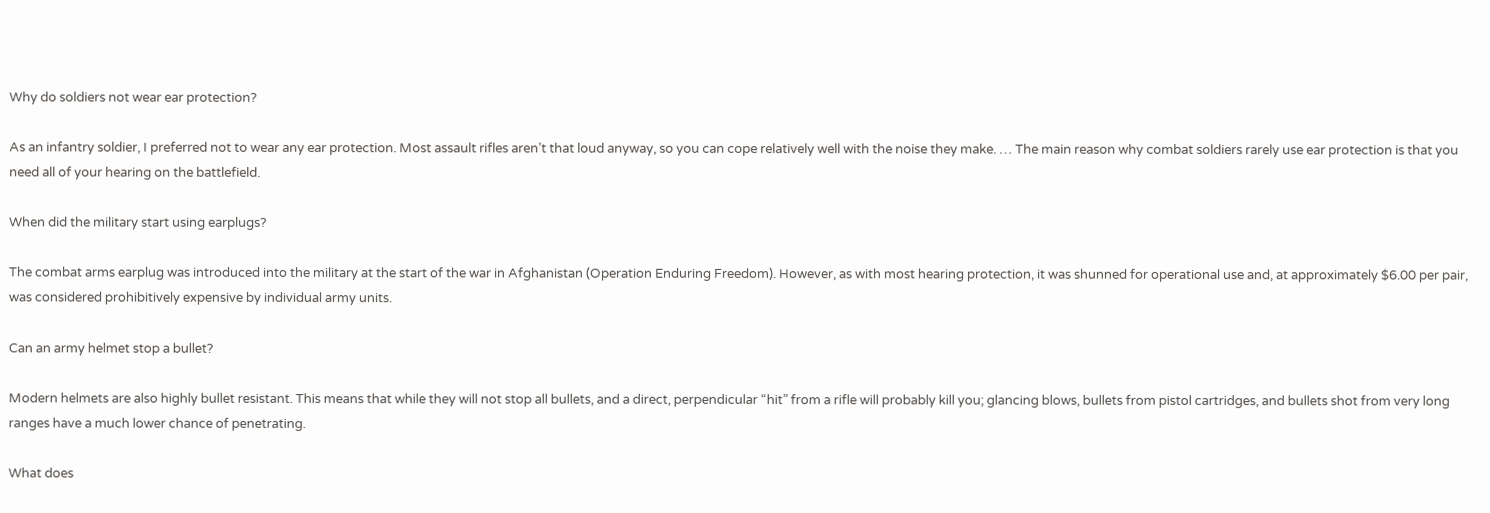Why do soldiers not wear ear protection?

As an infantry soldier, I preferred not to wear any ear protection. Most assault rifles aren’t that loud anyway, so you can cope relatively well with the noise they make. … The main reason why combat soldiers rarely use ear protection is that you need all of your hearing on the battlefield.

When did the military start using earplugs?

The combat arms earplug was introduced into the military at the start of the war in Afghanistan (Operation Enduring Freedom). However, as with most hearing protection, it was shunned for operational use and, at approximately $6.00 per pair, was considered prohibitively expensive by individual army units.

Can an army helmet stop a bullet?

Modern helmets are also highly bullet resistant. This means that while they will not stop all bullets, and a direct, perpendicular “hit” from a rifle will probably kill you; glancing blows, bullets from pistol cartridges, and bullets shot from very long ranges have a much lower chance of penetrating.

What does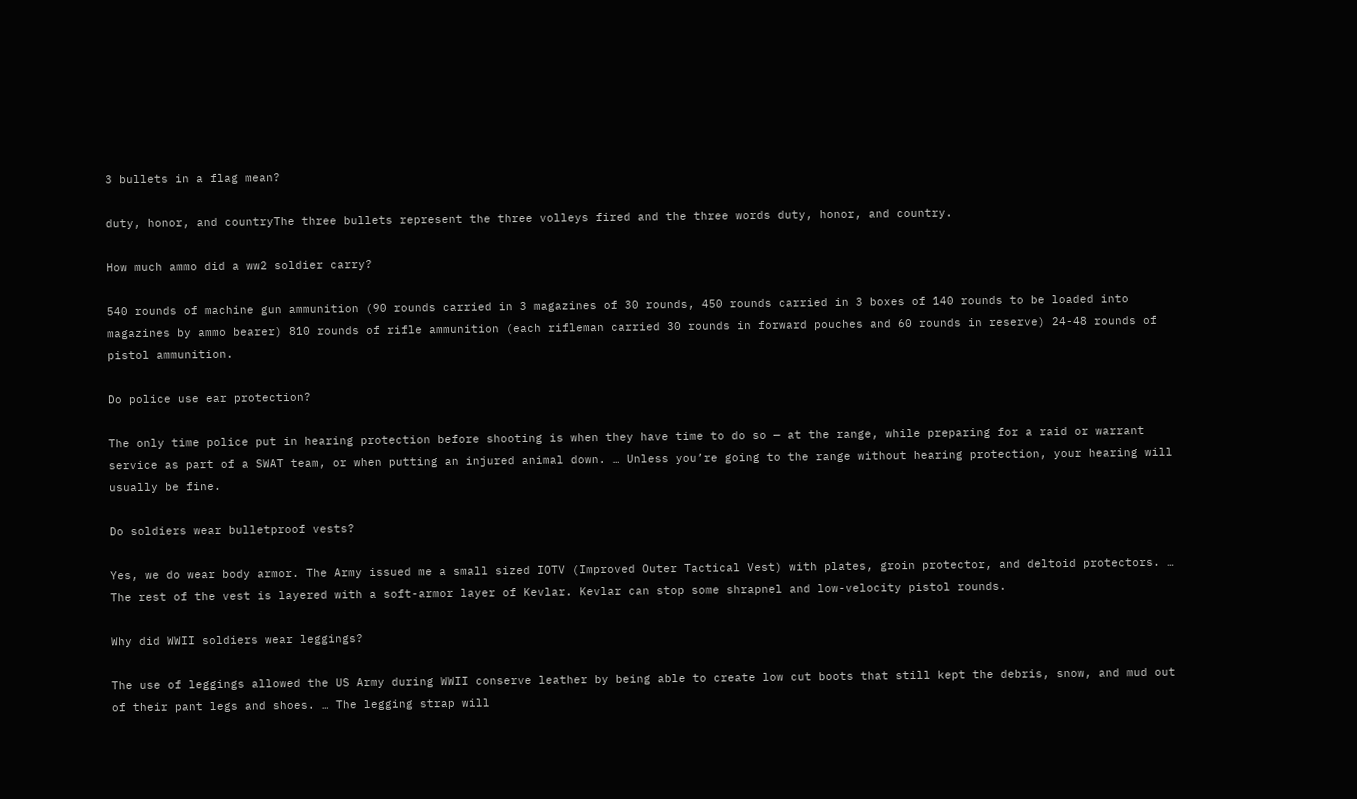3 bullets in a flag mean?

duty, honor, and countryThe three bullets represent the three volleys fired and the three words duty, honor, and country.

How much ammo did a ww2 soldier carry?

540 rounds of machine gun ammunition (90 rounds carried in 3 magazines of 30 rounds, 450 rounds carried in 3 boxes of 140 rounds to be loaded into magazines by ammo bearer) 810 rounds of rifle ammunition (each rifleman carried 30 rounds in forward pouches and 60 rounds in reserve) 24-48 rounds of pistol ammunition.

Do police use ear protection?

The only time police put in hearing protection before shooting is when they have time to do so — at the range, while preparing for a raid or warrant service as part of a SWAT team, or when putting an injured animal down. … Unless you’re going to the range without hearing protection, your hearing will usually be fine.

Do soldiers wear bulletproof vests?

Yes, we do wear body armor. The Army issued me a small sized IOTV (Improved Outer Tactical Vest) with plates, groin protector, and deltoid protectors. … The rest of the vest is layered with a soft-armor layer of Kevlar. Kevlar can stop some shrapnel and low-velocity pistol rounds.

Why did WWII soldiers wear leggings?

The use of leggings allowed the US Army during WWII conserve leather by being able to create low cut boots that still kept the debris, snow, and mud out of their pant legs and shoes. … The legging strap will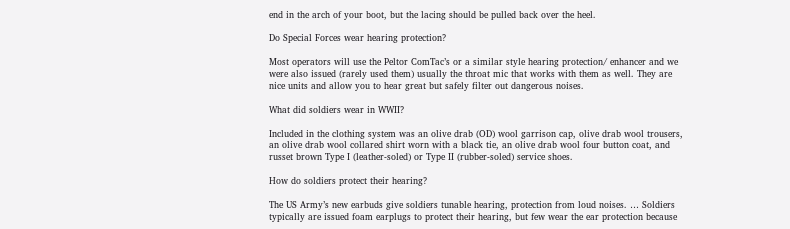end in the arch of your boot, but the lacing should be pulled back over the heel.

Do Special Forces wear hearing protection?

Most operators will use the Peltor ComTac’s or a similar style hearing protection/ enhancer and we were also issued (rarely used them) usually the throat mic that works with them as well. They are nice units and allow you to hear great but safely filter out dangerous noises.

What did soldiers wear in WWII?

Included in the clothing system was an olive drab (OD) wool garrison cap, olive drab wool trousers, an olive drab wool collared shirt worn with a black tie, an olive drab wool four button coat, and russet brown Type I (leather-soled) or Type II (rubber-soled) service shoes.

How do soldiers protect their hearing?

The US Army’s new earbuds give soldiers tunable hearing, protection from loud noises. … Soldiers typically are issued foam earplugs to protect their hearing, but few wear the ear protection because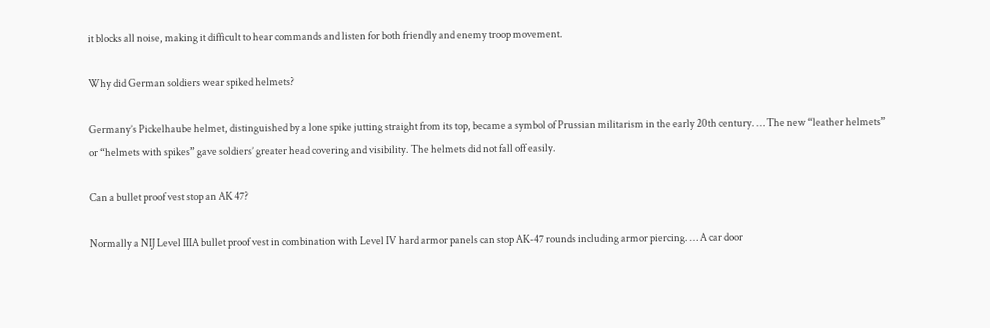it blocks all noise, making it difficult to hear commands and listen for both friendly and enemy troop movement.

Why did German soldiers wear spiked helmets?

Germany’s Pickelhaube helmet, distinguished by a lone spike jutting straight from its top, became a symbol of Prussian militarism in the early 20th century. … The new “leather helmets” or “helmets with spikes” gave soldiers’ greater head covering and visibility. The helmets did not fall off easily.

Can a bullet proof vest stop an AK 47?

Normally a NIJ Level IIIA bullet proof vest in combination with Level IV hard armor panels can stop AK-47 rounds including armor piercing. … A car door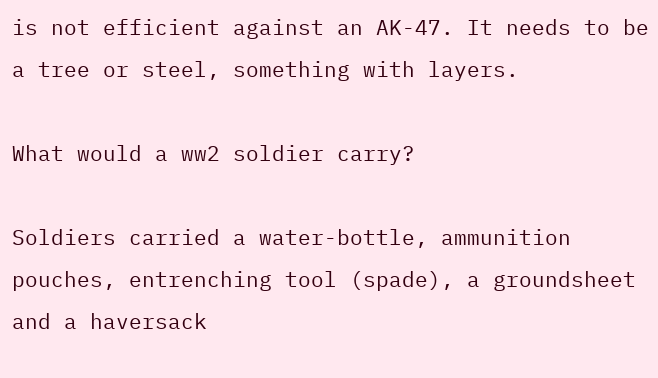is not efficient against an AK-47. It needs to be a tree or steel, something with layers.

What would a ww2 soldier carry?

Soldiers carried a water-bottle, ammunition pouches, entrenching tool (spade), a groundsheet and a haversack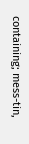containing; mess-tin,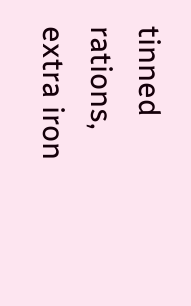tinned rations, extra iron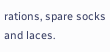rations, spare socks and laces.